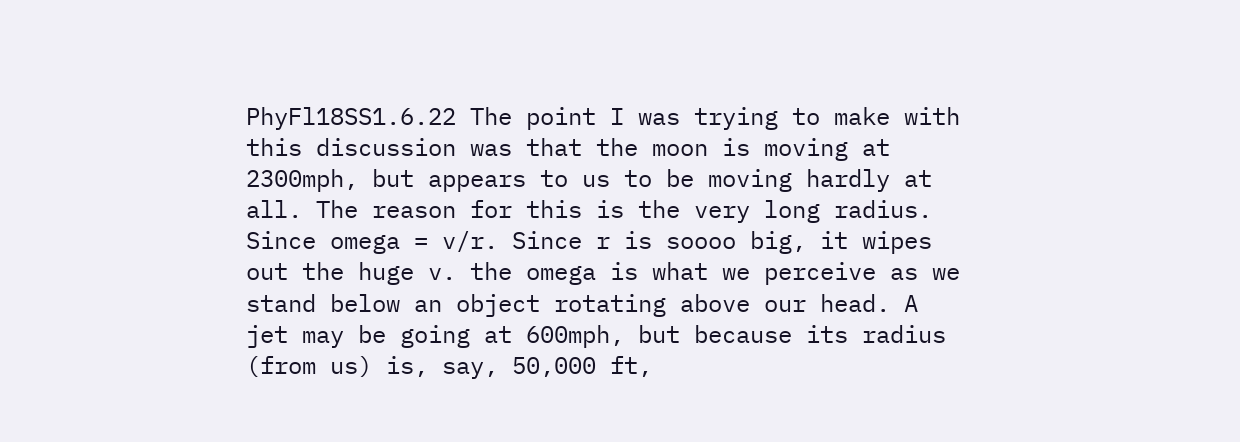PhyFl18SS1.6.22 The point I was trying to make with this discussion was that the moon is moving at 2300mph, but appears to us to be moving hardly at all. The reason for this is the very long radius. Since omega = v/r. Since r is soooo big, it wipes out the huge v. the omega is what we perceive as we stand below an object rotating above our head. A jet may be going at 600mph, but because its radius (from us) is, say, 50,000 ft,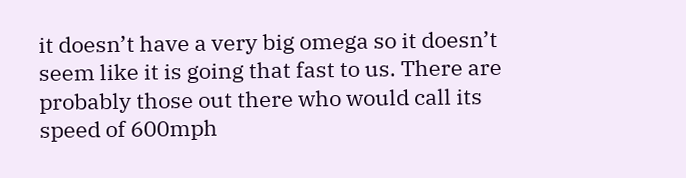it doesn’t have a very big omega so it doesn’t seem like it is going that fast to us. There are probably those out there who would call its speed of 600mph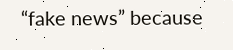“fake news” because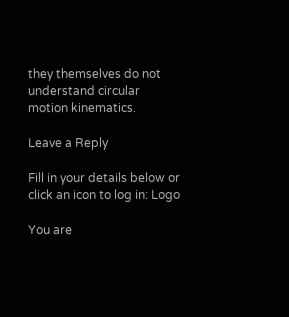they themselves do not understand circular motion kinematics.

Leave a Reply

Fill in your details below or click an icon to log in: Logo

You are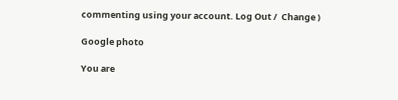commenting using your account. Log Out /  Change )

Google photo

You are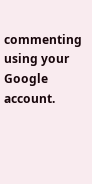commenting using your Google account.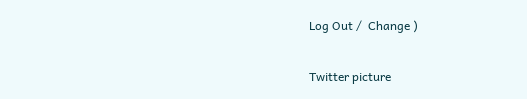Log Out /  Change )

Twitter picture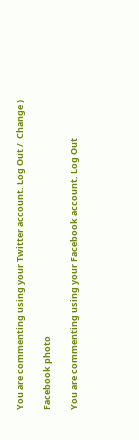You are commenting using your Twitter account. Log Out /  Change )

Facebook photo

You are commenting using your Facebook account. Log Out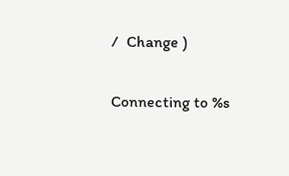/  Change )

Connecting to %s